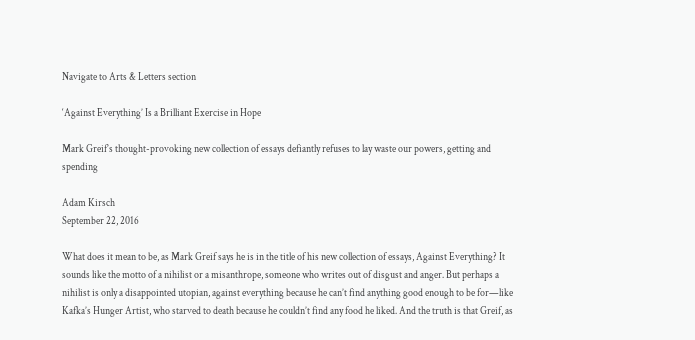Navigate to Arts & Letters section

‘Against Everything’ Is a Brilliant Exercise in Hope

Mark Greif’s thought-provoking new collection of essays defiantly refuses to lay waste our powers, getting and spending

Adam Kirsch
September 22, 2016

What does it mean to be, as Mark Greif says he is in the title of his new collection of essays, Against Everything? It sounds like the motto of a nihilist or a misanthrope, someone who writes out of disgust and anger. But perhaps a nihilist is only a disappointed utopian, against everything because he can’t find anything good enough to be for—like Kafka’s Hunger Artist, who starved to death because he couldn’t find any food he liked. And the truth is that Greif, as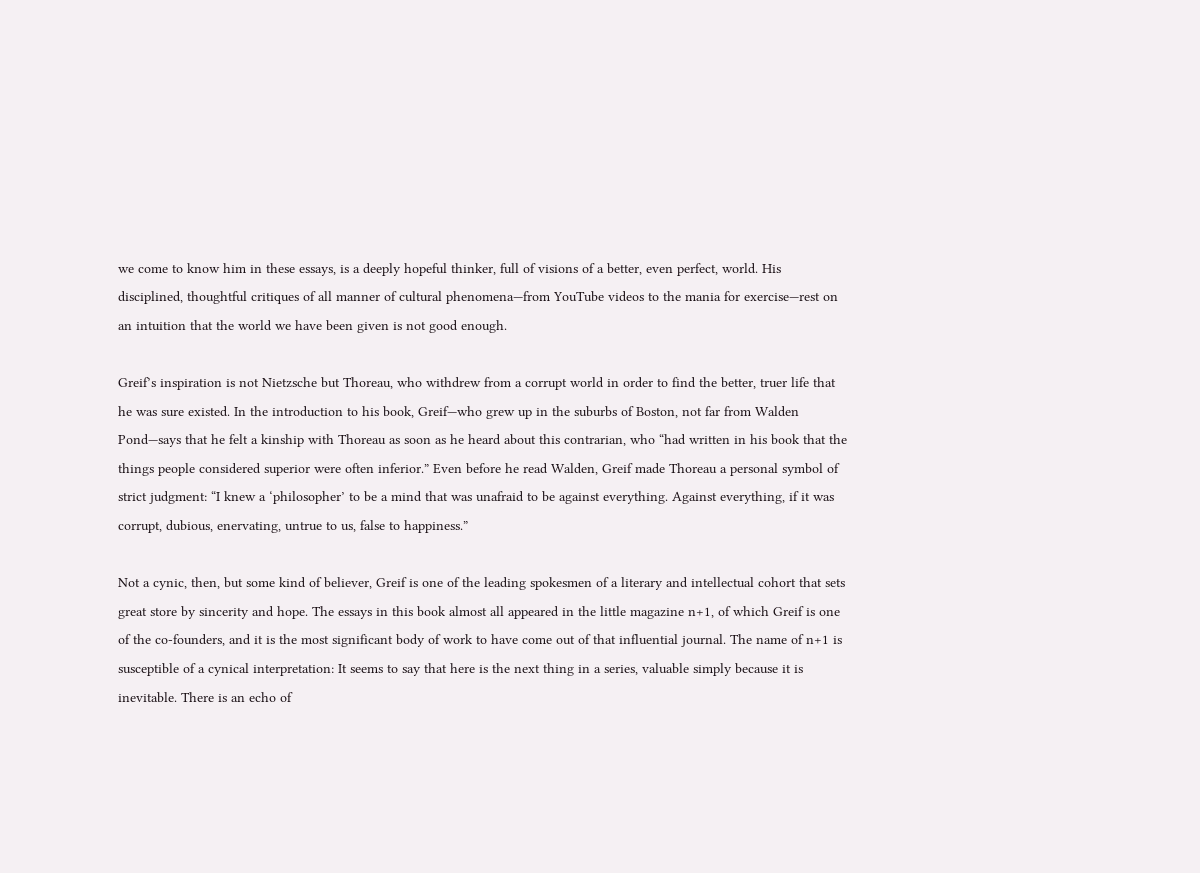we come to know him in these essays, is a deeply hopeful thinker, full of visions of a better, even perfect, world. His disciplined, thoughtful critiques of all manner of cultural phenomena—from YouTube videos to the mania for exercise—rest on an intuition that the world we have been given is not good enough.

Greif’s inspiration is not Nietzsche but Thoreau, who withdrew from a corrupt world in order to find the better, truer life that he was sure existed. In the introduction to his book, Greif—who grew up in the suburbs of Boston, not far from Walden Pond—says that he felt a kinship with Thoreau as soon as he heard about this contrarian, who “had written in his book that the things people considered superior were often inferior.” Even before he read Walden, Greif made Thoreau a personal symbol of strict judgment: “I knew a ‘philosopher’ to be a mind that was unafraid to be against everything. Against everything, if it was corrupt, dubious, enervating, untrue to us, false to happiness.”

Not a cynic, then, but some kind of believer, Greif is one of the leading spokesmen of a literary and intellectual cohort that sets great store by sincerity and hope. The essays in this book almost all appeared in the little magazine n+1, of which Greif is one of the co-founders, and it is the most significant body of work to have come out of that influential journal. The name of n+1 is susceptible of a cynical interpretation: It seems to say that here is the next thing in a series, valuable simply because it is inevitable. There is an echo of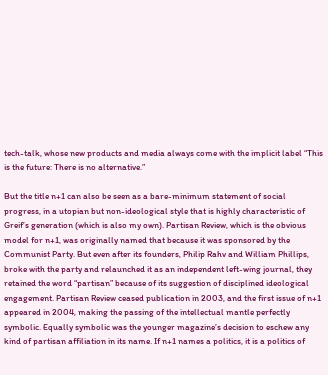tech-talk, whose new products and media always come with the implicit label “This is the future: There is no alternative.”

But the title n+1 can also be seen as a bare-minimum statement of social progress, in a utopian but non-ideological style that is highly characteristic of Greif’s generation (which is also my own). Partisan Review, which is the obvious model for n+1, was originally named that because it was sponsored by the Communist Party. But even after its founders, Philip Rahv and William Phillips, broke with the party and relaunched it as an independent left-wing journal, they retained the word “partisan” because of its suggestion of disciplined ideological engagement. Partisan Review ceased publication in 2003, and the first issue of n+1 appeared in 2004, making the passing of the intellectual mantle perfectly symbolic. Equally symbolic was the younger magazine’s decision to eschew any kind of partisan affiliation in its name. If n+1 names a politics, it is a politics of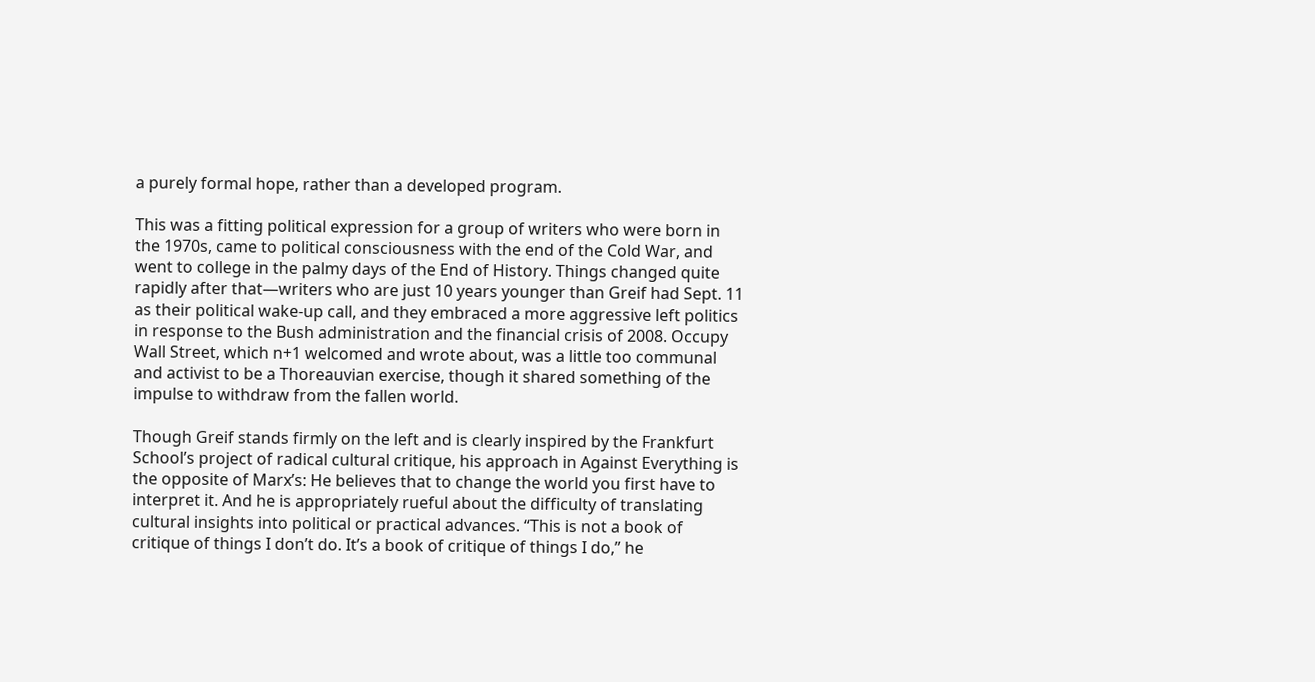a purely formal hope, rather than a developed program.

This was a fitting political expression for a group of writers who were born in the 1970s, came to political consciousness with the end of the Cold War, and went to college in the palmy days of the End of History. Things changed quite rapidly after that—writers who are just 10 years younger than Greif had Sept. 11 as their political wake-up call, and they embraced a more aggressive left politics in response to the Bush administration and the financial crisis of 2008. Occupy Wall Street, which n+1 welcomed and wrote about, was a little too communal and activist to be a Thoreauvian exercise, though it shared something of the impulse to withdraw from the fallen world.

Though Greif stands firmly on the left and is clearly inspired by the Frankfurt School’s project of radical cultural critique, his approach in Against Everything is the opposite of Marx’s: He believes that to change the world you first have to interpret it. And he is appropriately rueful about the difficulty of translating cultural insights into political or practical advances. “This is not a book of critique of things I don’t do. It’s a book of critique of things I do,” he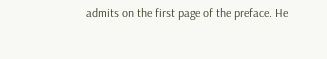admits on the first page of the preface. He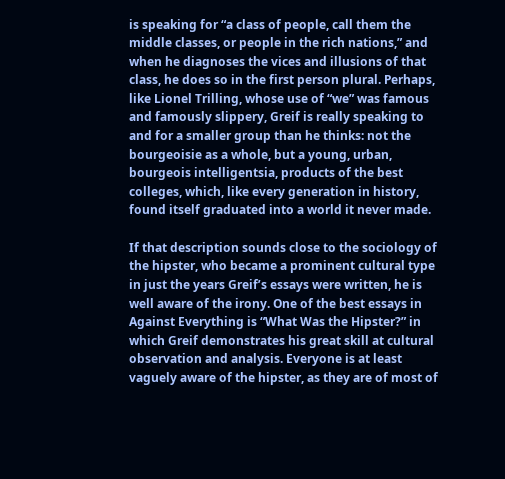is speaking for “a class of people, call them the middle classes, or people in the rich nations,” and when he diagnoses the vices and illusions of that class, he does so in the first person plural. Perhaps, like Lionel Trilling, whose use of “we” was famous and famously slippery, Greif is really speaking to and for a smaller group than he thinks: not the bourgeoisie as a whole, but a young, urban, bourgeois intelligentsia, products of the best colleges, which, like every generation in history, found itself graduated into a world it never made.

If that description sounds close to the sociology of the hipster, who became a prominent cultural type in just the years Greif’s essays were written, he is well aware of the irony. One of the best essays in Against Everything is “What Was the Hipster?” in which Greif demonstrates his great skill at cultural observation and analysis. Everyone is at least vaguely aware of the hipster, as they are of most of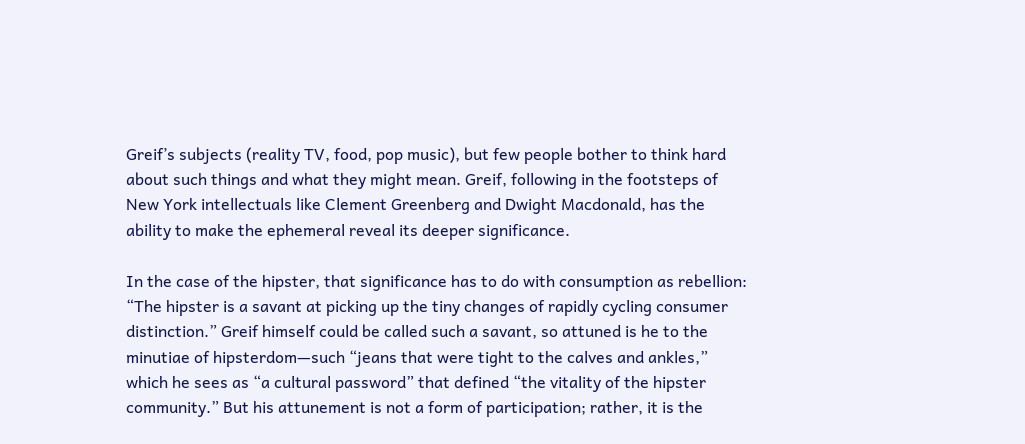Greif’s subjects (reality TV, food, pop music), but few people bother to think hard about such things and what they might mean. Greif, following in the footsteps of New York intellectuals like Clement Greenberg and Dwight Macdonald, has the ability to make the ephemeral reveal its deeper significance.

In the case of the hipster, that significance has to do with consumption as rebellion: “The hipster is a savant at picking up the tiny changes of rapidly cycling consumer distinction.” Greif himself could be called such a savant, so attuned is he to the minutiae of hipsterdom—such “jeans that were tight to the calves and ankles,” which he sees as “a cultural password” that defined “the vitality of the hipster community.” But his attunement is not a form of participation; rather, it is the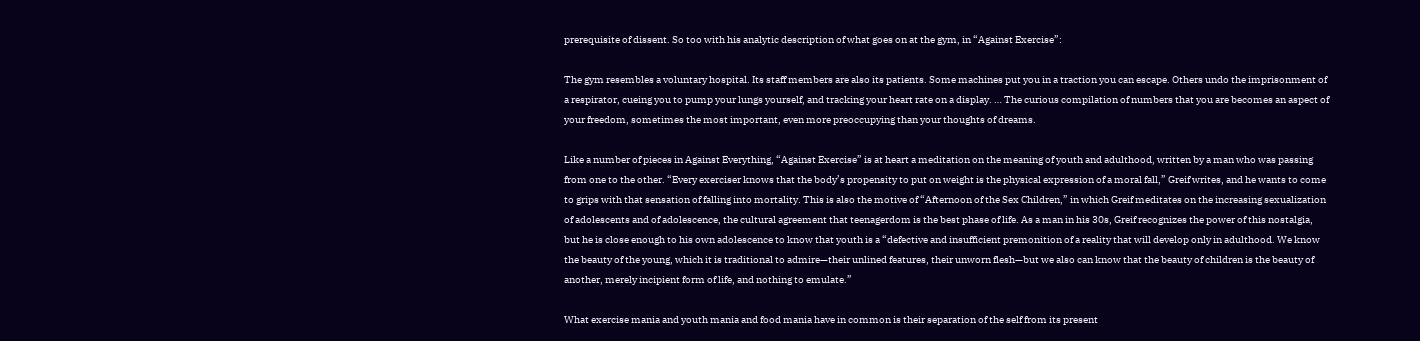prerequisite of dissent. So too with his analytic description of what goes on at the gym, in “Against Exercise”:

The gym resembles a voluntary hospital. Its staff members are also its patients. Some machines put you in a traction you can escape. Others undo the imprisonment of a respirator, cueing you to pump your lungs yourself, and tracking your heart rate on a display. … The curious compilation of numbers that you are becomes an aspect of your freedom, sometimes the most important, even more preoccupying than your thoughts of dreams.

Like a number of pieces in Against Everything, “Against Exercise” is at heart a meditation on the meaning of youth and adulthood, written by a man who was passing from one to the other. “Every exerciser knows that the body’s propensity to put on weight is the physical expression of a moral fall,” Greif writes, and he wants to come to grips with that sensation of falling into mortality. This is also the motive of “Afternoon of the Sex Children,” in which Greif meditates on the increasing sexualization of adolescents and of adolescence, the cultural agreement that teenagerdom is the best phase of life. As a man in his 30s, Greif recognizes the power of this nostalgia, but he is close enough to his own adolescence to know that youth is a “defective and insufficient premonition of a reality that will develop only in adulthood. We know the beauty of the young, which it is traditional to admire—their unlined features, their unworn flesh—but we also can know that the beauty of children is the beauty of another, merely incipient form of life, and nothing to emulate.”

What exercise mania and youth mania and food mania have in common is their separation of the self from its present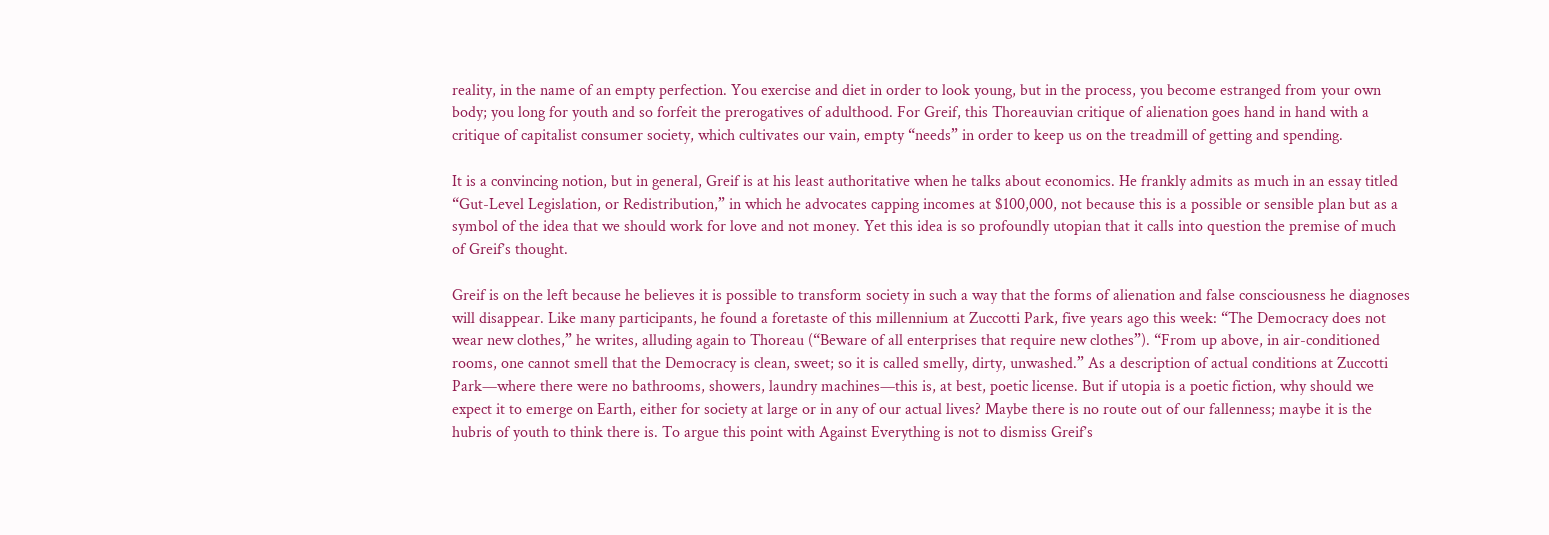reality, in the name of an empty perfection. You exercise and diet in order to look young, but in the process, you become estranged from your own body; you long for youth and so forfeit the prerogatives of adulthood. For Greif, this Thoreauvian critique of alienation goes hand in hand with a critique of capitalist consumer society, which cultivates our vain, empty “needs” in order to keep us on the treadmill of getting and spending.

It is a convincing notion, but in general, Greif is at his least authoritative when he talks about economics. He frankly admits as much in an essay titled “Gut-Level Legislation, or Redistribution,” in which he advocates capping incomes at $100,000, not because this is a possible or sensible plan but as a symbol of the idea that we should work for love and not money. Yet this idea is so profoundly utopian that it calls into question the premise of much of Greif’s thought.

Greif is on the left because he believes it is possible to transform society in such a way that the forms of alienation and false consciousness he diagnoses will disappear. Like many participants, he found a foretaste of this millennium at Zuccotti Park, five years ago this week: “The Democracy does not wear new clothes,” he writes, alluding again to Thoreau (“Beware of all enterprises that require new clothes”). “From up above, in air-conditioned rooms, one cannot smell that the Democracy is clean, sweet; so it is called smelly, dirty, unwashed.” As a description of actual conditions at Zuccotti Park—where there were no bathrooms, showers, laundry machines—this is, at best, poetic license. But if utopia is a poetic fiction, why should we expect it to emerge on Earth, either for society at large or in any of our actual lives? Maybe there is no route out of our fallenness; maybe it is the hubris of youth to think there is. To argue this point with Against Everything is not to dismiss Greif’s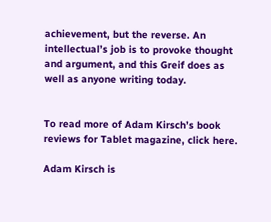achievement, but the reverse. An intellectual’s job is to provoke thought and argument, and this Greif does as well as anyone writing today.


To read more of Adam Kirsch’s book reviews for Tablet magazine, click here.

Adam Kirsch is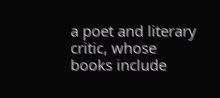a poet and literary critic, whose books include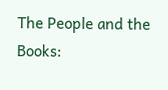The People and the Books: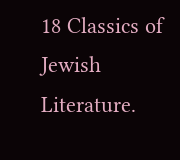18 Classics of Jewish Literature.